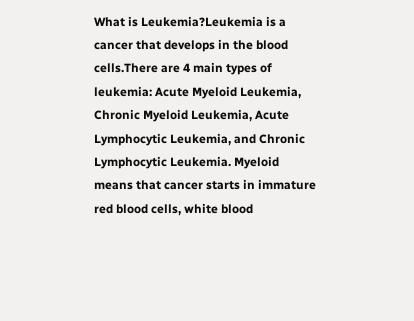What is Leukemia?Leukemia is a cancer that develops in the blood cells.There are 4 main types of leukemia: Acute Myeloid Leukemia, Chronic Myeloid Leukemia, Acute Lymphocytic Leukemia, and Chronic Lymphocytic Leukemia. Myeloid means that cancer starts in immature red blood cells, white blood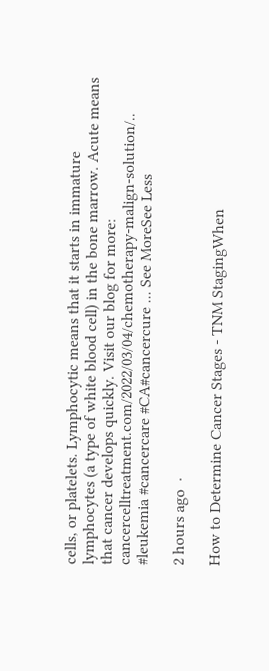cells, or platelets. Lymphocytic means that it starts in immature lymphocytes (a type of white blood cell) in the bone marrow. Acute means that cancer develops quickly. Visit our blog for more: cancercelltreatment.com/2022/03/04/chemotherapy-malign-solution/.. #leukemia #cancercare #CA#cancercure ... See MoreSee Less

2 hours ago  ·

How to Determine Cancer Stages - TNM StagingWhen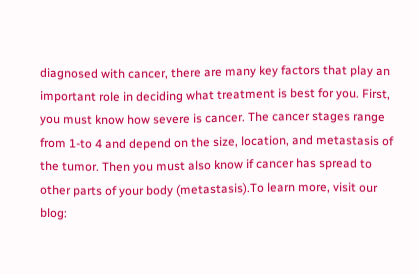diagnosed with cancer, there are many key factors that play an important role in deciding what treatment is best for you. First, you must know how severe is cancer. The cancer stages range from 1-to 4 and depend on the size, location, and metastasis of the tumor. Then you must also know if cancer has spread to other parts of your body (metastasis).To learn more, visit our blog: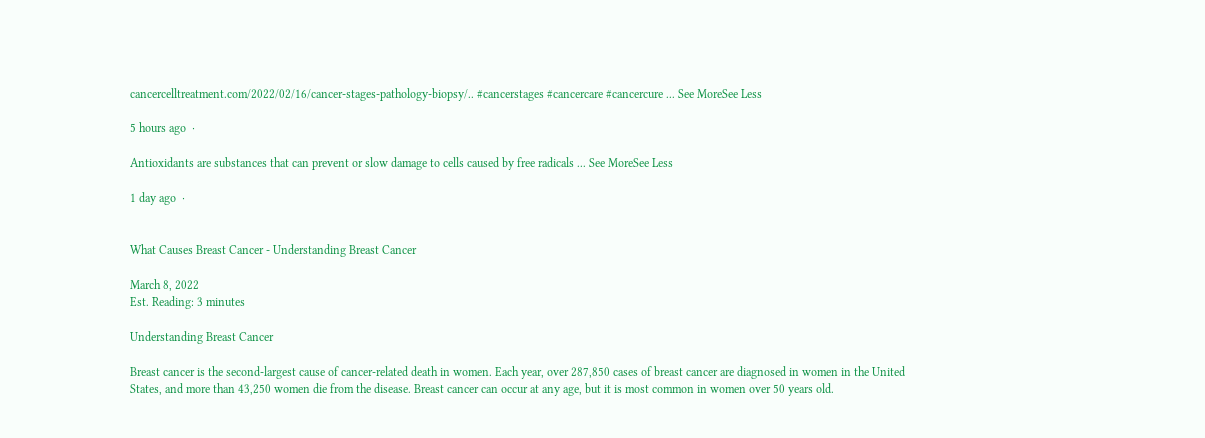cancercelltreatment.com/2022/02/16/cancer-stages-pathology-biopsy/.. #cancerstages #cancercare #cancercure ... See MoreSee Less

5 hours ago  ·

Antioxidants are substances that can prevent or slow damage to cells caused by free radicals ... See MoreSee Less

1 day ago  ·


What Causes Breast Cancer - Understanding Breast Cancer

March 8, 2022
Est. Reading: 3 minutes

Understanding Breast Cancer

Breast cancer is the second-largest cause of cancer-related death in women. Each year, over 287,850 cases of breast cancer are diagnosed in women in the United States, and more than 43,250 women die from the disease. Breast cancer can occur at any age, but it is most common in women over 50 years old.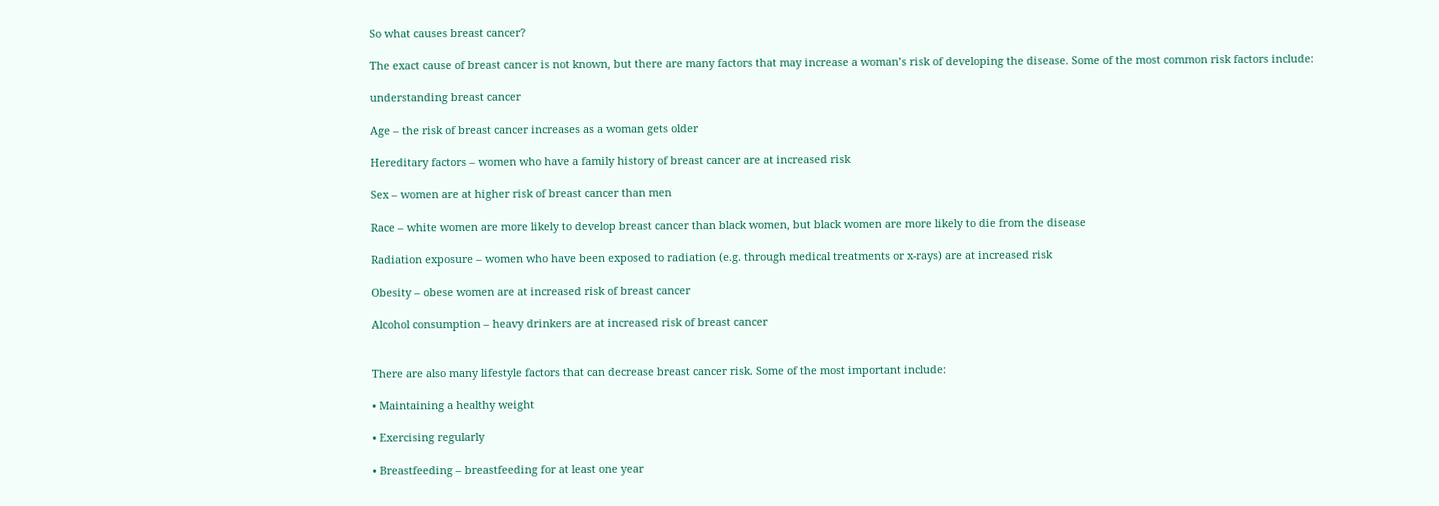So what causes breast cancer?

The exact cause of breast cancer is not known, but there are many factors that may increase a woman’s risk of developing the disease. Some of the most common risk factors include:

understanding breast cancer

Age – the risk of breast cancer increases as a woman gets older

Hereditary factors – women who have a family history of breast cancer are at increased risk

Sex – women are at higher risk of breast cancer than men

Race – white women are more likely to develop breast cancer than black women, but black women are more likely to die from the disease

Radiation exposure – women who have been exposed to radiation (e.g. through medical treatments or x-rays) are at increased risk

Obesity – obese women are at increased risk of breast cancer

Alcohol consumption – heavy drinkers are at increased risk of breast cancer


There are also many lifestyle factors that can decrease breast cancer risk. Some of the most important include:

• Maintaining a healthy weight

• Exercising regularly

• Breastfeeding – breastfeeding for at least one year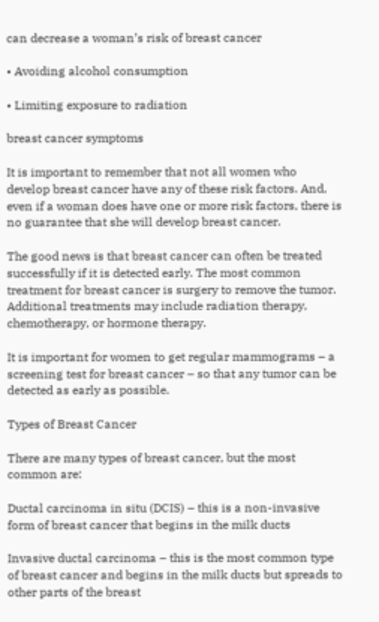can decrease a woman’s risk of breast cancer

• Avoiding alcohol consumption

• Limiting exposure to radiation

breast cancer symptoms

It is important to remember that not all women who develop breast cancer have any of these risk factors. And, even if a woman does have one or more risk factors, there is no guarantee that she will develop breast cancer.

The good news is that breast cancer can often be treated successfully if it is detected early. The most common treatment for breast cancer is surgery to remove the tumor. Additional treatments may include radiation therapy, chemotherapy, or hormone therapy.

It is important for women to get regular mammograms – a screening test for breast cancer – so that any tumor can be detected as early as possible.

Types of Breast Cancer

There are many types of breast cancer, but the most common are:

Ductal carcinoma in situ (DCIS) – this is a non-invasive form of breast cancer that begins in the milk ducts

Invasive ductal carcinoma – this is the most common type of breast cancer and begins in the milk ducts but spreads to other parts of the breast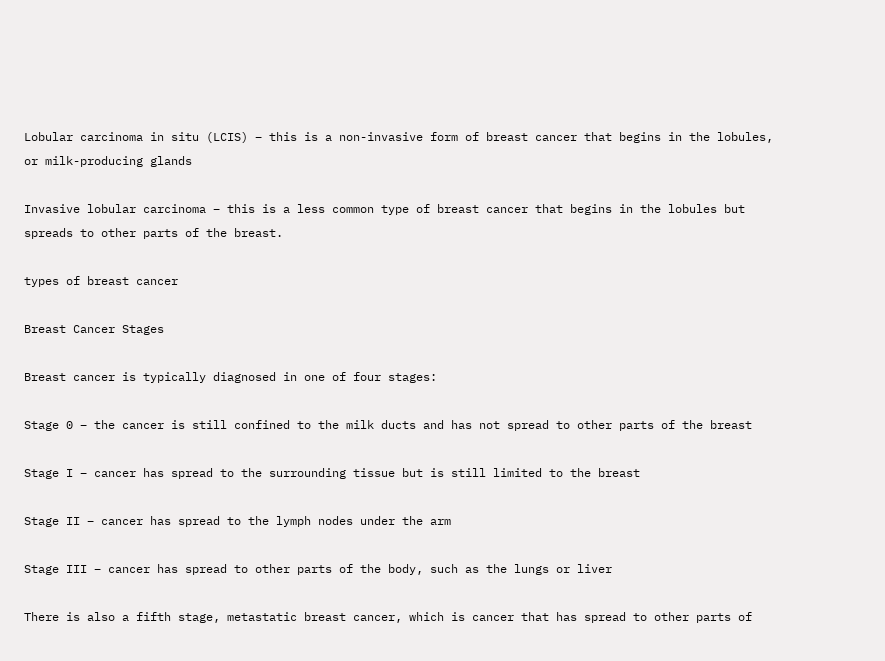Lobular carcinoma in situ (LCIS) – this is a non-invasive form of breast cancer that begins in the lobules, or milk-producing glands

Invasive lobular carcinoma – this is a less common type of breast cancer that begins in the lobules but spreads to other parts of the breast.

types of breast cancer

Breast Cancer Stages

Breast cancer is typically diagnosed in one of four stages:

Stage 0 – the cancer is still confined to the milk ducts and has not spread to other parts of the breast

Stage I – cancer has spread to the surrounding tissue but is still limited to the breast

Stage II – cancer has spread to the lymph nodes under the arm

Stage III – cancer has spread to other parts of the body, such as the lungs or liver

There is also a fifth stage, metastatic breast cancer, which is cancer that has spread to other parts of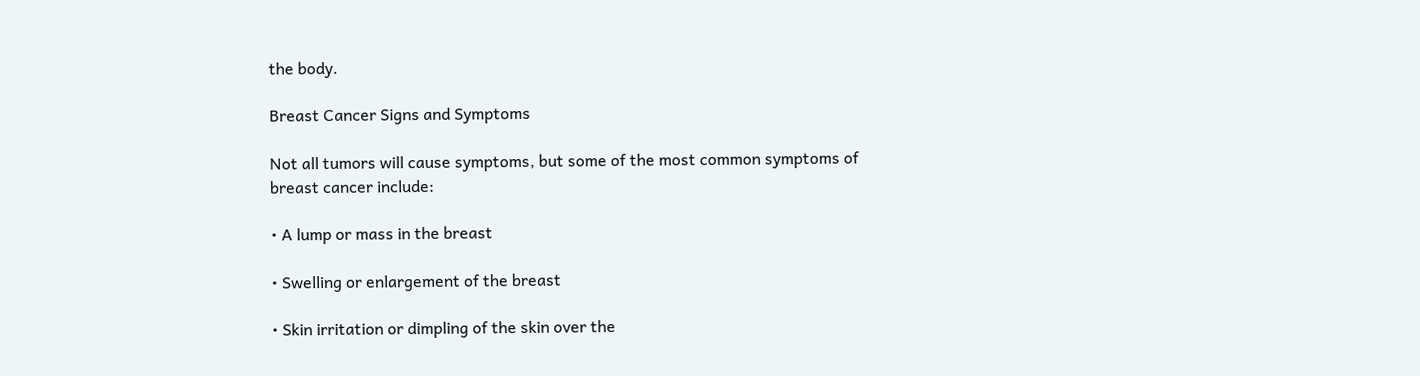the body.

Breast Cancer Signs and Symptoms

Not all tumors will cause symptoms, but some of the most common symptoms of breast cancer include:

• A lump or mass in the breast

• Swelling or enlargement of the breast

• Skin irritation or dimpling of the skin over the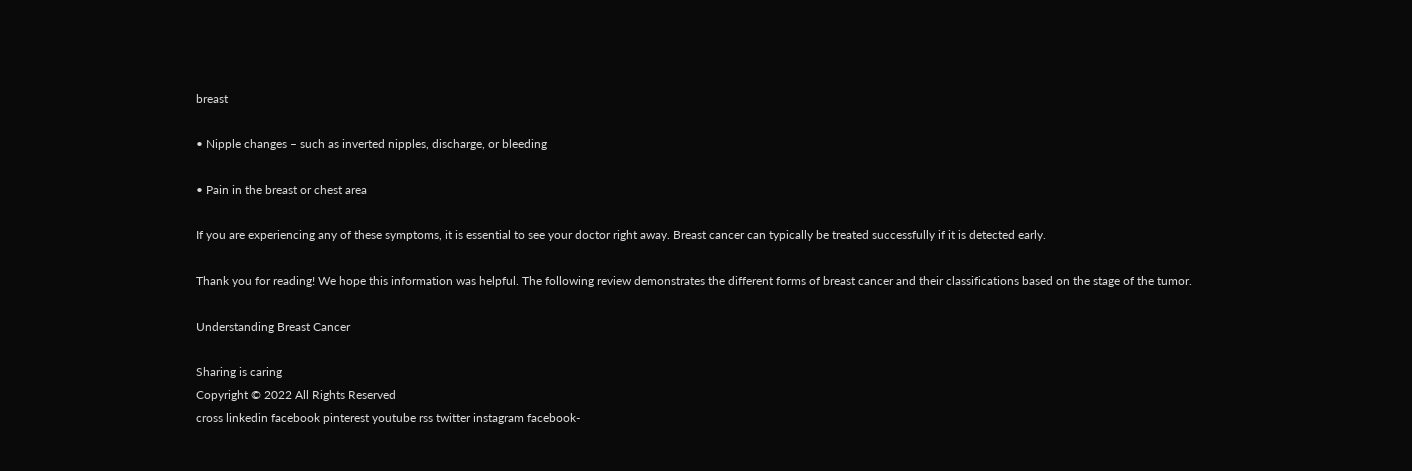breast

• Nipple changes – such as inverted nipples, discharge, or bleeding

• Pain in the breast or chest area

If you are experiencing any of these symptoms, it is essential to see your doctor right away. Breast cancer can typically be treated successfully if it is detected early.

Thank you for reading! We hope this information was helpful. The following review demonstrates the different forms of breast cancer and their classifications based on the stage of the tumor.

Understanding Breast Cancer

Sharing is caring
Copyright © 2022 All Rights Reserved
cross linkedin facebook pinterest youtube rss twitter instagram facebook-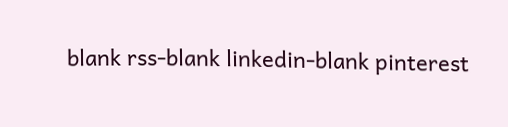blank rss-blank linkedin-blank pinterest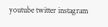youtube twitter instagram